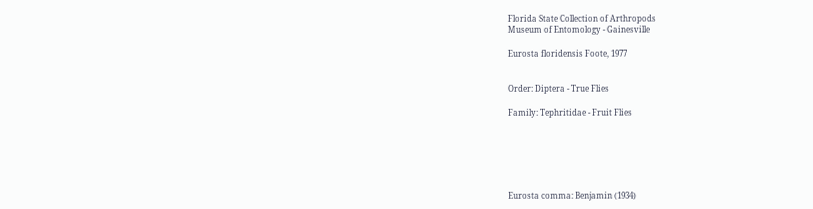Florida State Collection of Arthropods
Museum of Entomology - Gainesville

Eurosta floridensis Foote, 1977


Order: Diptera - True Flies

Family: Tephritidae - Fruit Flies






Eurosta comma: Benjamin (1934)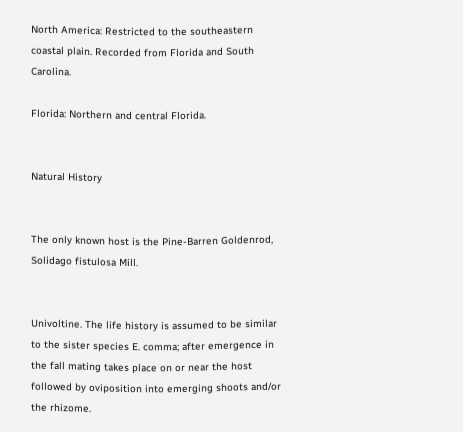North America: Restricted to the southeastern coastal plain. Recorded from Florida and South Carolina.

Florida: Northern and central Florida.


Natural History


The only known host is the Pine-Barren Goldenrod, Solidago fistulosa Mill.


Univoltine. The life history is assumed to be similar to the sister species E. comma; after emergence in the fall mating takes place on or near the host followed by oviposition into emerging shoots and/or the rhizome.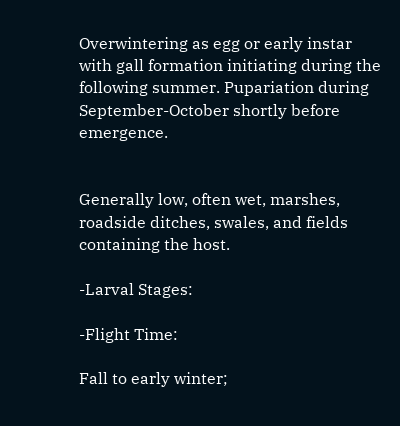Overwintering as egg or early instar with gall formation initiating during the following summer. Pupariation during September-October shortly before emergence.


Generally low, often wet, marshes, roadside ditches, swales, and fields containing the host.

-Larval Stages:

-Flight Time:

Fall to early winter;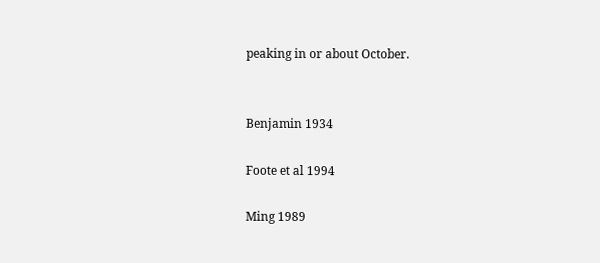peaking in or about October.


Benjamin 1934

Foote et al 1994

Ming 1989